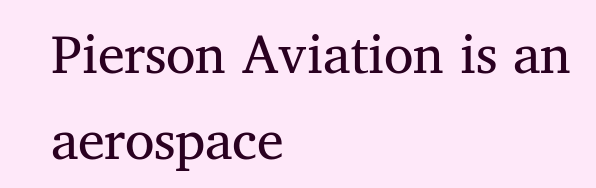Pierson Aviation is an aerospace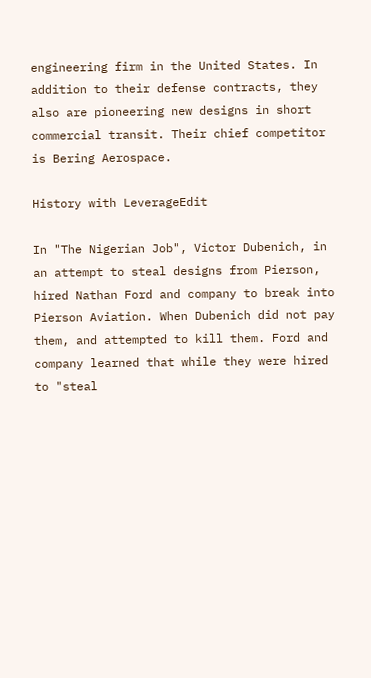engineering firm in the United States. In addition to their defense contracts, they also are pioneering new designs in short commercial transit. Their chief competitor is Bering Aerospace.

History with LeverageEdit

In "The Nigerian Job", Victor Dubenich, in an attempt to steal designs from Pierson, hired Nathan Ford and company to break into Pierson Aviation. When Dubenich did not pay them, and attempted to kill them. Ford and company learned that while they were hired to "steal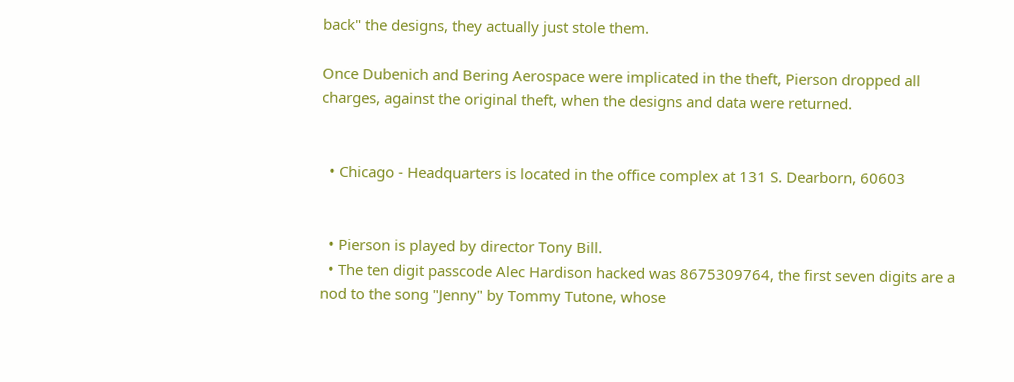back" the designs, they actually just stole them.

Once Dubenich and Bering Aerospace were implicated in the theft, Pierson dropped all charges, against the original theft, when the designs and data were returned.


  • Chicago - Headquarters is located in the office complex at 131 S. Dearborn, 60603


  • Pierson is played by director Tony Bill.
  • The ten digit passcode Alec Hardison hacked was 8675309764, the first seven digits are a nod to the song "Jenny" by Tommy Tutone, whose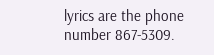lyrics are the phone number 867-5309.